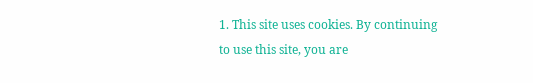1. This site uses cookies. By continuing to use this site, you are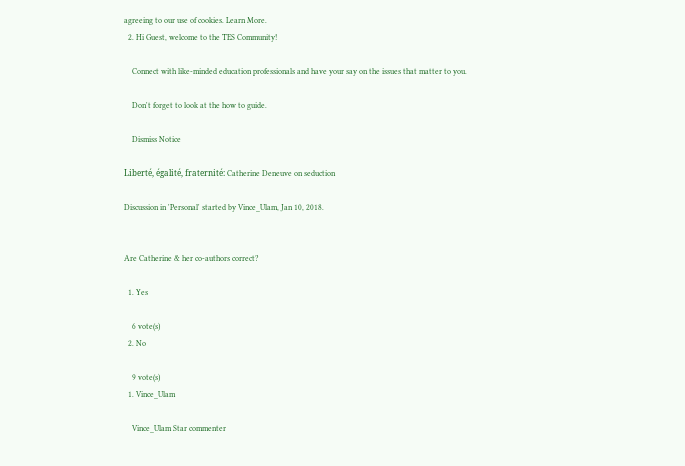agreeing to our use of cookies. Learn More.
  2. Hi Guest, welcome to the TES Community!

    Connect with like-minded education professionals and have your say on the issues that matter to you.

    Don't forget to look at the how to guide.

    Dismiss Notice

Liberté, égalité, fraternité: Catherine Deneuve on seduction

Discussion in 'Personal' started by Vince_Ulam, Jan 10, 2018.


Are Catherine & her co-authors correct?

  1. Yes

    6 vote(s)
  2. No

    9 vote(s)
  1. Vince_Ulam

    Vince_Ulam Star commenter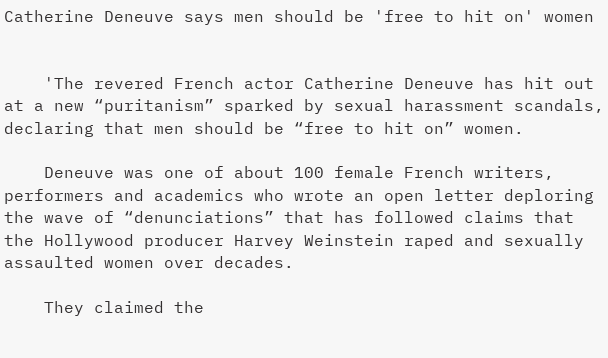Catherine Deneuve says men should be 'free to hit on' women


    'The revered French actor Catherine Deneuve has hit out at a new “puritanism” sparked by sexual harassment scandals, declaring that men should be “free to hit on” women.

    Deneuve was one of about 100 female French writers, performers and academics who wrote an open letter deploring the wave of “denunciations” that has followed claims that the Hollywood producer Harvey Weinstein raped and sexually assaulted women over decades.

    They claimed the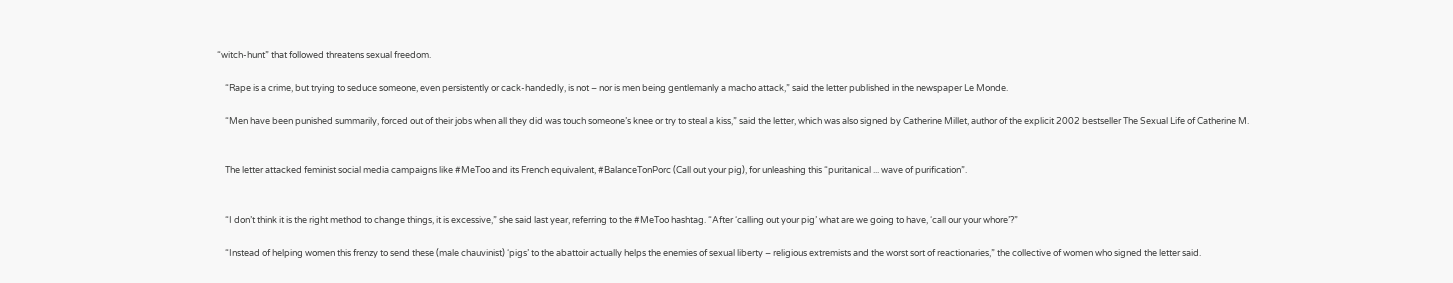“witch-hunt” that followed threatens sexual freedom.

    “Rape is a crime, but trying to seduce someone, even persistently or cack-handedly, is not – nor is men being gentlemanly a macho attack,” said the letter published in the newspaper Le Monde.

    “Men have been punished summarily, forced out of their jobs when all they did was touch someone’s knee or try to steal a kiss,” said the letter, which was also signed by Catherine Millet, author of the explicit 2002 bestseller The Sexual Life of Catherine M.


    The letter attacked feminist social media campaigns like #MeToo and its French equivalent, #BalanceTonPorc (Call out your pig), for unleashing this “puritanical ... wave of purification”.


    “I don’t think it is the right method to change things, it is excessive,” she said last year, referring to the #MeToo hashtag. “After ‘calling out your pig’ what are we going to have, ‘call our your whore’?”

    “Instead of helping women this frenzy to send these (male chauvinist) ‘pigs’ to the abattoir actually helps the enemies of sexual liberty – religious extremists and the worst sort of reactionaries,” the collective of women who signed the letter said.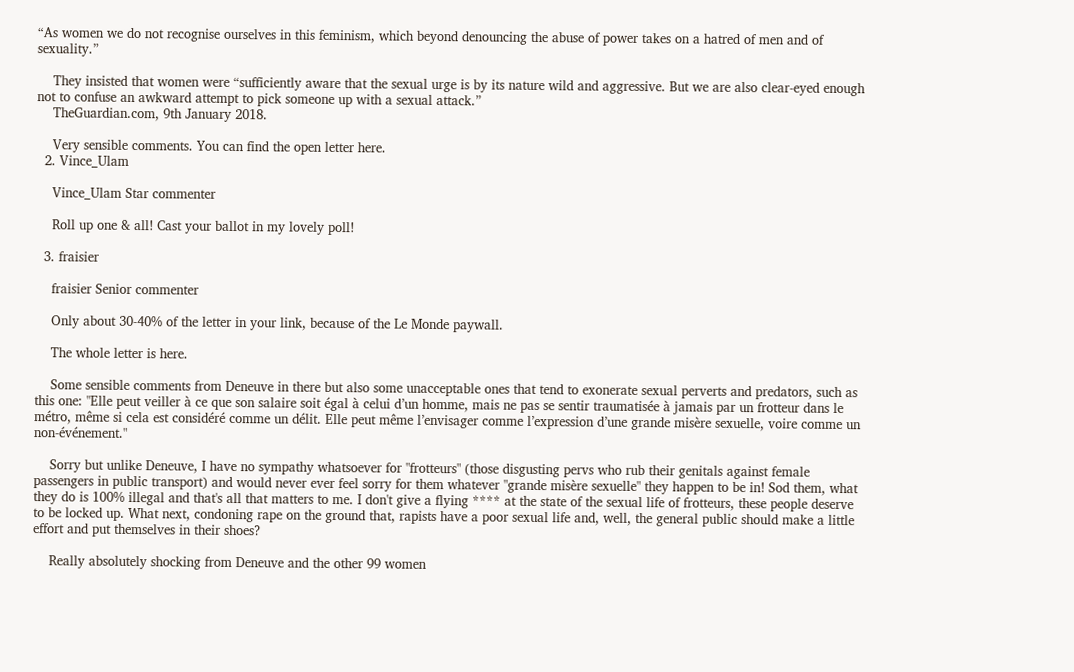“As women we do not recognise ourselves in this feminism, which beyond denouncing the abuse of power takes on a hatred of men and of sexuality.”

    They insisted that women were “sufficiently aware that the sexual urge is by its nature wild and aggressive. But we are also clear-eyed enough not to confuse an awkward attempt to pick someone up with a sexual attack.”
    TheGuardian.com, 9th January 2018.

    Very sensible comments. You can find the open letter here.
  2. Vince_Ulam

    Vince_Ulam Star commenter

    Roll up one & all! Cast your ballot in my lovely poll!

  3. fraisier

    fraisier Senior commenter

    Only about 30-40% of the letter in your link, because of the Le Monde paywall.

    The whole letter is here.

    Some sensible comments from Deneuve in there but also some unacceptable ones that tend to exonerate sexual perverts and predators, such as this one: "Elle peut veiller à ce que son salaire soit égal à celui d’un homme, mais ne pas se sentir traumatisée à jamais par un frotteur dans le métro, même si cela est considéré comme un délit. Elle peut même l’envisager comme l’expression d’une grande misère sexuelle, voire comme un non-événement."

    Sorry but unlike Deneuve, I have no sympathy whatsoever for "frotteurs" (those disgusting pervs who rub their genitals against female passengers in public transport) and would never ever feel sorry for them whatever "grande misère sexuelle" they happen to be in! Sod them, what they do is 100% illegal and that's all that matters to me. I don't give a flying **** at the state of the sexual life of frotteurs, these people deserve to be locked up. What next, condoning rape on the ground that, rapists have a poor sexual life and, well, the general public should make a little effort and put themselves in their shoes?

    Really absolutely shocking from Deneuve and the other 99 women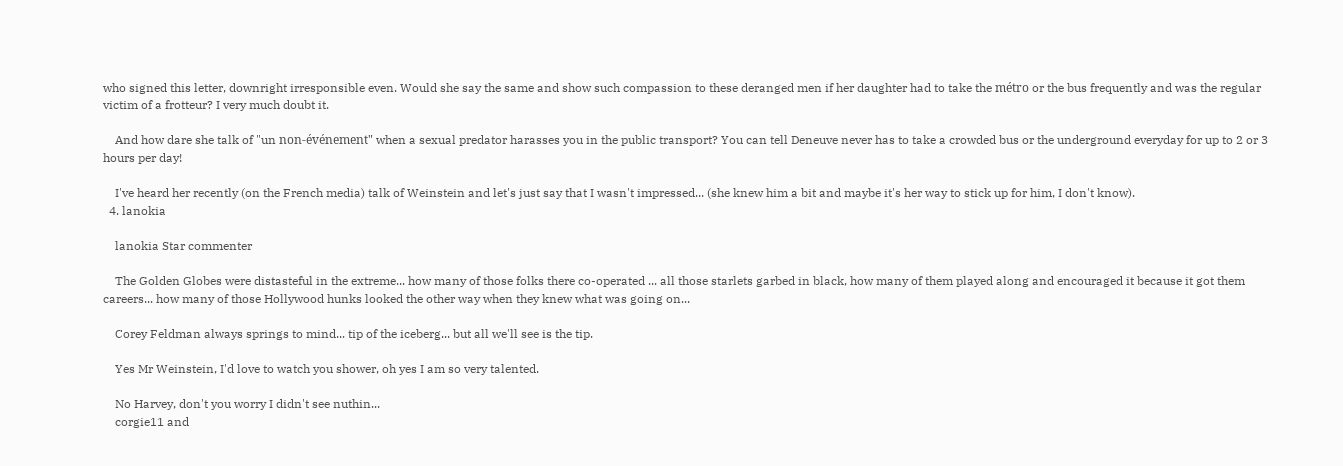who signed this letter, downright irresponsible even. Would she say the same and show such compassion to these deranged men if her daughter had to take the métro or the bus frequently and was the regular victim of a frotteur? I very much doubt it.

    And how dare she talk of "un non-événement" when a sexual predator harasses you in the public transport? You can tell Deneuve never has to take a crowded bus or the underground everyday for up to 2 or 3 hours per day!

    I've heard her recently (on the French media) talk of Weinstein and let's just say that I wasn't impressed... (she knew him a bit and maybe it's her way to stick up for him, I don't know).
  4. lanokia

    lanokia Star commenter

    The Golden Globes were distasteful in the extreme... how many of those folks there co-operated ... all those starlets garbed in black, how many of them played along and encouraged it because it got them careers... how many of those Hollywood hunks looked the other way when they knew what was going on...

    Corey Feldman always springs to mind... tip of the iceberg... but all we'll see is the tip.

    Yes Mr Weinstein, I'd love to watch you shower, oh yes I am so very talented.

    No Harvey, don't you worry I didn't see nuthin...
    corgie11 and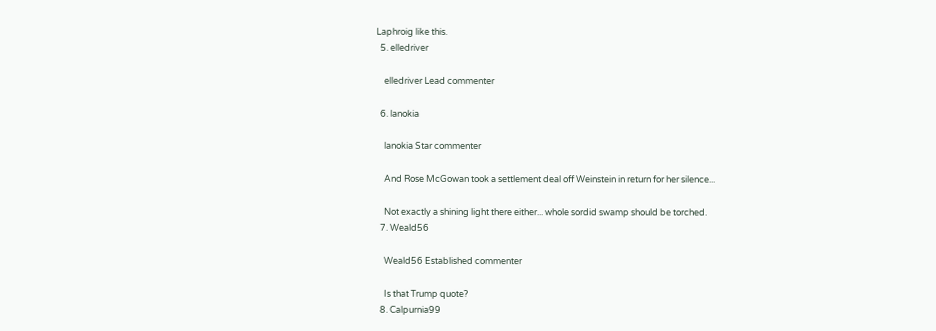Laphroig like this.
  5. elledriver

    elledriver Lead commenter

  6. lanokia

    lanokia Star commenter

    And Rose McGowan took a settlement deal off Weinstein in return for her silence...

    Not exactly a shining light there either... whole sordid swamp should be torched.
  7. Weald56

    Weald56 Established commenter

    Is that Trump quote?
  8. Calpurnia99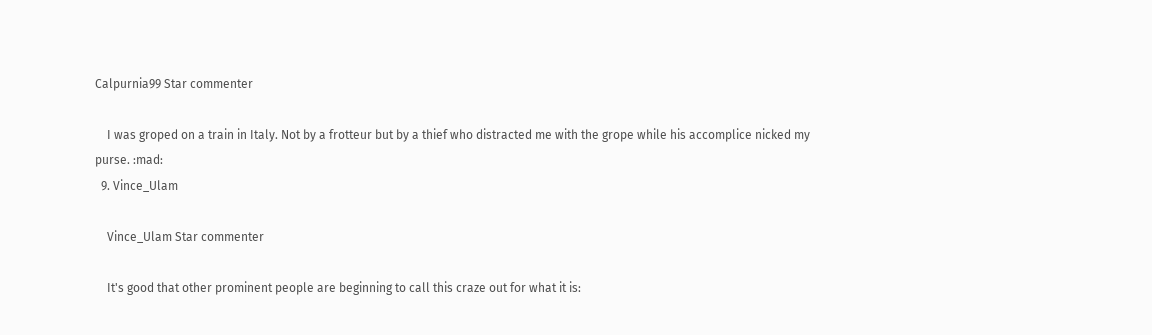Calpurnia99 Star commenter

    I was groped on a train in Italy. Not by a frotteur but by a thief who distracted me with the grope while his accomplice nicked my purse. :mad:
  9. Vince_Ulam

    Vince_Ulam Star commenter

    It's good that other prominent people are beginning to call this craze out for what it is: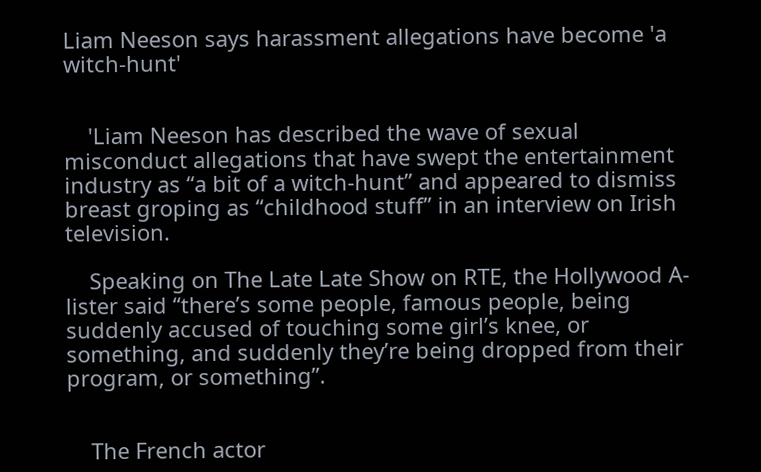Liam Neeson says harassment allegations have become 'a witch-hunt'


    'Liam Neeson has described the wave of sexual misconduct allegations that have swept the entertainment industry as “a bit of a witch-hunt” and appeared to dismiss breast groping as “childhood stuff” in an interview on Irish television.

    Speaking on The Late Late Show on RTE, the Hollywood A-lister said “there’s some people, famous people, being suddenly accused of touching some girl’s knee, or something, and suddenly they’re being dropped from their program, or something”.


    The French actor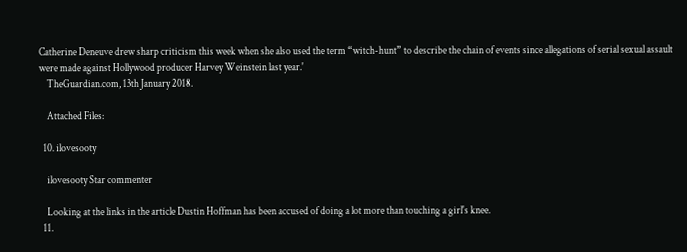Catherine Deneuve drew sharp criticism this week when she also used the term “witch-hunt” to describe the chain of events since allegations of serial sexual assault were made against Hollywood producer Harvey Weinstein last year.'
    TheGuardian.com, 13th January 2018.

    Attached Files:

  10. ilovesooty

    ilovesooty Star commenter

    Looking at the links in the article Dustin Hoffman has been accused of doing a lot more than touching a girl's knee.
  11.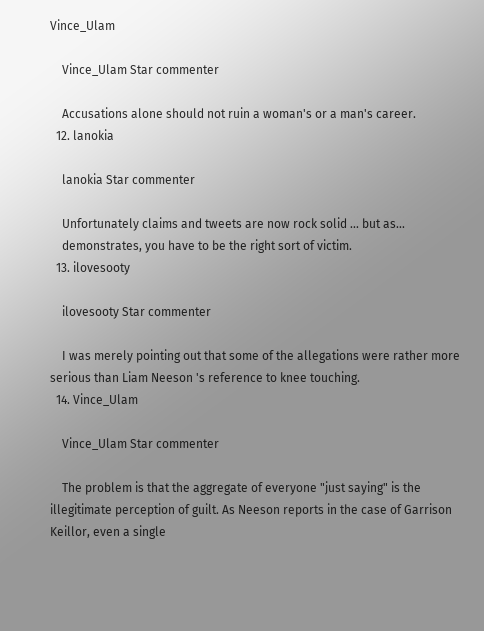Vince_Ulam

    Vince_Ulam Star commenter

    Accusations alone should not ruin a woman's or a man's career.
  12. lanokia

    lanokia Star commenter

    Unfortunately claims and tweets are now rock solid ... but as...
    demonstrates, you have to be the right sort of victim.
  13. ilovesooty

    ilovesooty Star commenter

    I was merely pointing out that some of the allegations were rather more serious than Liam Neeson 's reference to knee touching.
  14. Vince_Ulam

    Vince_Ulam Star commenter

    The problem is that the aggregate of everyone "just saying" is the illegitimate perception of guilt. As Neeson reports in the case of Garrison Keillor, even a single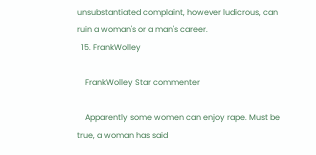unsubstantiated complaint, however ludicrous, can ruin a woman's or a man's career.
  15. FrankWolley

    FrankWolley Star commenter

    Apparently some women can enjoy rape. Must be true, a woman has said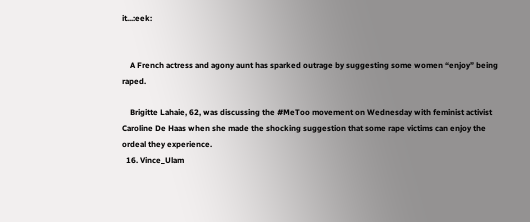it...:eek:


    A French actress and agony aunt has sparked outrage by suggesting some women “enjoy” being raped.

    Brigitte Lahaie, 62, was discussing the #MeToo movement on Wednesday with feminist activist Caroline De Haas when she made the shocking suggestion that some rape victims can enjoy the ordeal they experience.
  16. Vince_Ulam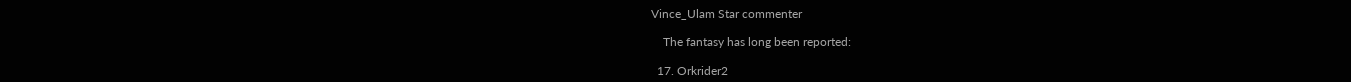Vince_Ulam Star commenter

    The fantasy has long been reported:

  17. Orkrider2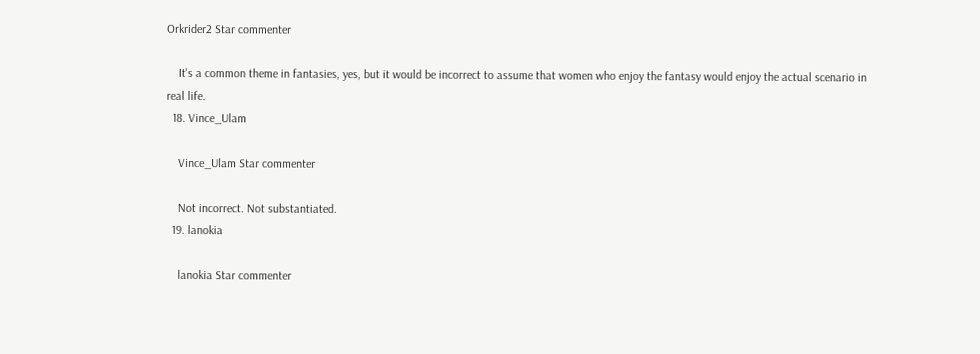Orkrider2 Star commenter

    It's a common theme in fantasies, yes, but it would be incorrect to assume that women who enjoy the fantasy would enjoy the actual scenario in real life.
  18. Vince_Ulam

    Vince_Ulam Star commenter

    Not incorrect. Not substantiated.
  19. lanokia

    lanokia Star commenter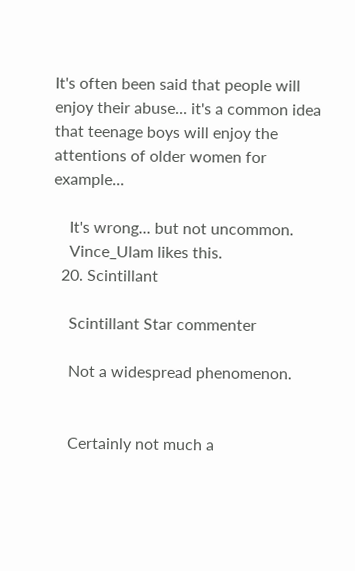It's often been said that people will enjoy their abuse... it's a common idea that teenage boys will enjoy the attentions of older women for example...

    It's wrong... but not uncommon.
    Vince_Ulam likes this.
  20. Scintillant

    Scintillant Star commenter

    Not a widespread phenomenon.


    Certainly not much a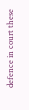defence in court these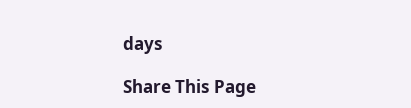days

Share This Page